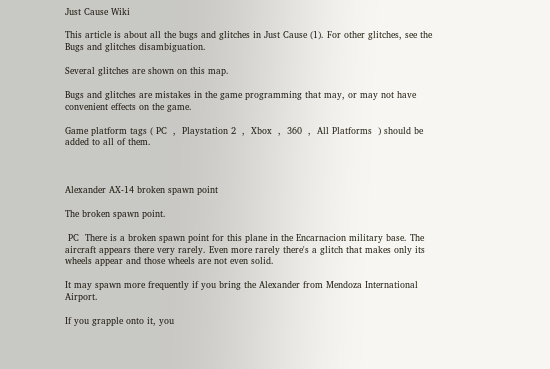Just Cause Wiki

This article is about all the bugs and glitches in Just Cause (1). For other glitches, see the Bugs and glitches disambiguation.

Several glitches are shown on this map.

Bugs and glitches are mistakes in the game programming that may, or may not have convenient effects on the game.

Game platform tags ( PC  ,  Playstation 2  ,  Xbox  ,  360  ,  All Platforms  ) should be added to all of them.



Alexander AX-14 broken spawn point

The broken spawn point.

 PC  There is a broken spawn point for this plane in the Encarnacion military base. The aircraft appears there very rarely. Even more rarely there's a glitch that makes only its wheels appear and those wheels are not even solid.

It may spawn more frequently if you bring the Alexander from Mendoza International Airport.

If you grapple onto it, you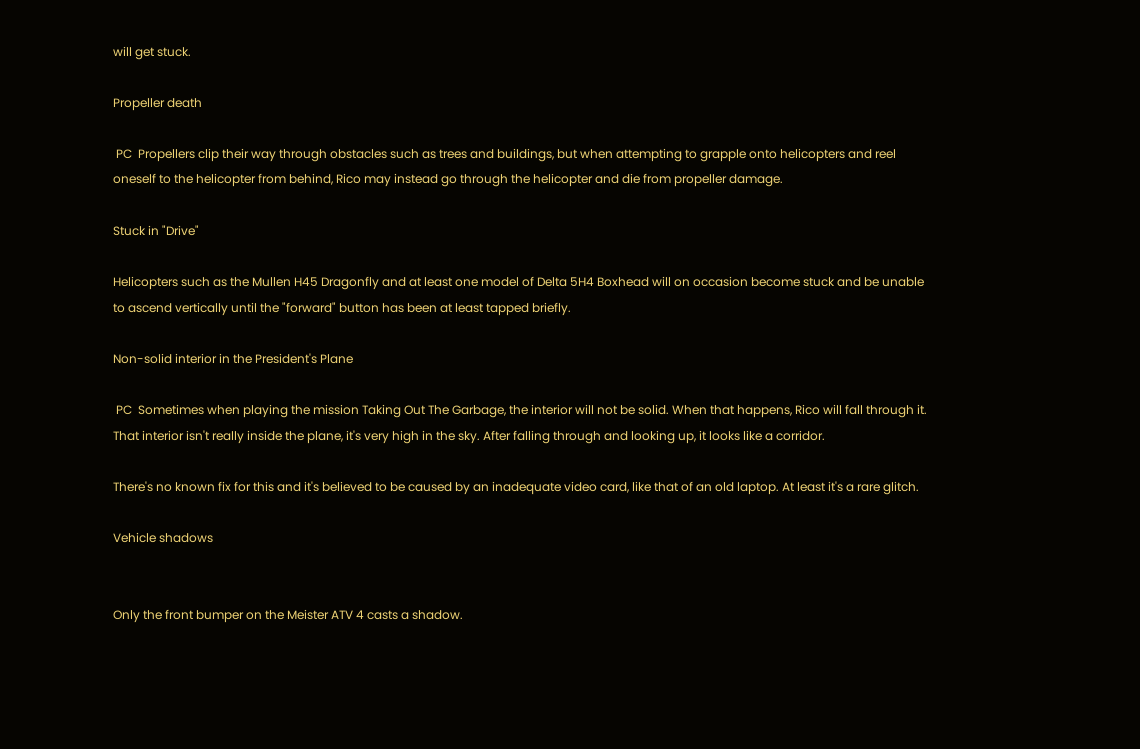will get stuck.

Propeller death

 PC  Propellers clip their way through obstacles such as trees and buildings, but when attempting to grapple onto helicopters and reel oneself to the helicopter from behind, Rico may instead go through the helicopter and die from propeller damage.

Stuck in "Drive"

Helicopters such as the Mullen H45 Dragonfly and at least one model of Delta 5H4 Boxhead will on occasion become stuck and be unable to ascend vertically until the "forward" button has been at least tapped briefly.

Non-solid interior in the President's Plane

 PC  Sometimes when playing the mission Taking Out The Garbage, the interior will not be solid. When that happens, Rico will fall through it. That interior isn't really inside the plane, it's very high in the sky. After falling through and looking up, it looks like a corridor.

There's no known fix for this and it's believed to be caused by an inadequate video card, like that of an old laptop. At least it's a rare glitch.

Vehicle shadows


Only the front bumper on the Meister ATV 4 casts a shadow.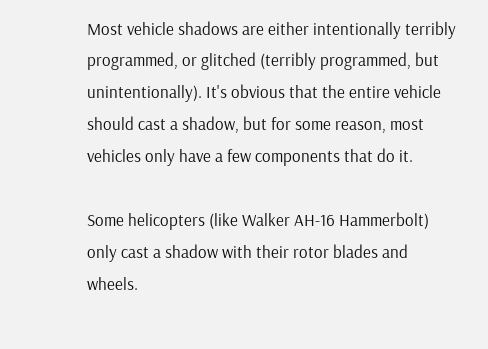Most vehicle shadows are either intentionally terribly programmed, or glitched (terribly programmed, but unintentionally). It's obvious that the entire vehicle should cast a shadow, but for some reason, most vehicles only have a few components that do it.

Some helicopters (like Walker AH-16 Hammerbolt) only cast a shadow with their rotor blades and wheels.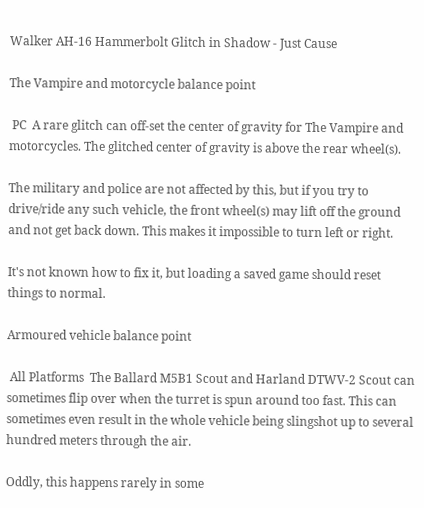Walker AH-16 Hammerbolt Glitch in Shadow - Just Cause

The Vampire and motorcycle balance point

 PC  A rare glitch can off-set the center of gravity for The Vampire and motorcycles. The glitched center of gravity is above the rear wheel(s).

The military and police are not affected by this, but if you try to drive/ride any such vehicle, the front wheel(s) may lift off the ground and not get back down. This makes it impossible to turn left or right.

It's not known how to fix it, but loading a saved game should reset things to normal.

Armoured vehicle balance point

 All Platforms  The Ballard M5B1 Scout and Harland DTWV-2 Scout can sometimes flip over when the turret is spun around too fast. This can sometimes even result in the whole vehicle being slingshot up to several hundred meters through the air.

Oddly, this happens rarely in some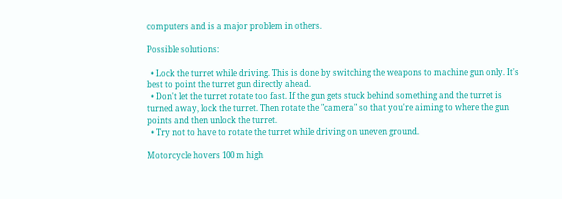computers and is a major problem in others.

Possible solutions:

  • Lock the turret while driving. This is done by switching the weapons to machine gun only. It's best to point the turret gun directly ahead.
  • Don't let the turret rotate too fast. If the gun gets stuck behind something and the turret is turned away, lock the turret. Then rotate the "camera" so that you're aiming to where the gun points and then unlock the turret.
  • Try not to have to rotate the turret while driving on uneven ground.

Motorcycle hovers 100 m high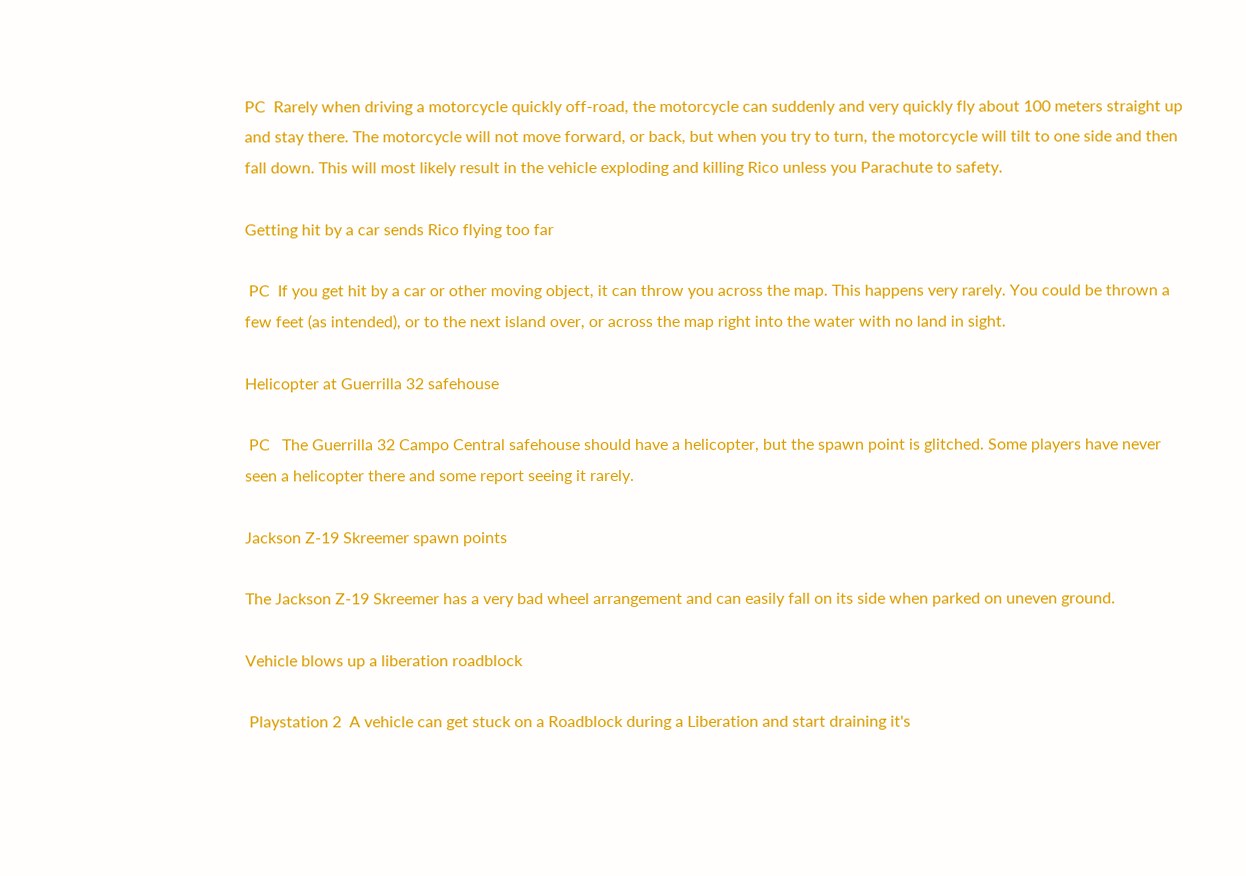PC  Rarely when driving a motorcycle quickly off-road, the motorcycle can suddenly and very quickly fly about 100 meters straight up and stay there. The motorcycle will not move forward, or back, but when you try to turn, the motorcycle will tilt to one side and then fall down. This will most likely result in the vehicle exploding and killing Rico unless you Parachute to safety.

Getting hit by a car sends Rico flying too far

 PC  If you get hit by a car or other moving object, it can throw you across the map. This happens very rarely. You could be thrown a few feet (as intended), or to the next island over, or across the map right into the water with no land in sight.

Helicopter at Guerrilla 32 safehouse

 PC   The Guerrilla 32 Campo Central safehouse should have a helicopter, but the spawn point is glitched. Some players have never seen a helicopter there and some report seeing it rarely.

Jackson Z-19 Skreemer spawn points

The Jackson Z-19 Skreemer has a very bad wheel arrangement and can easily fall on its side when parked on uneven ground.

Vehicle blows up a liberation roadblock

 Playstation 2  A vehicle can get stuck on a Roadblock during a Liberation and start draining it's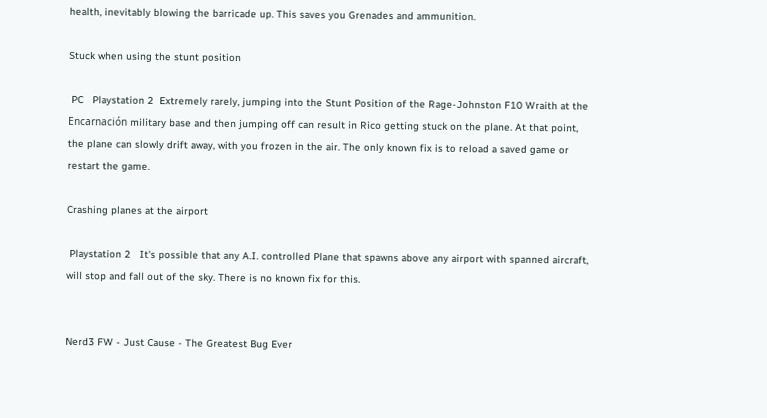health, inevitably blowing the barricade up. This saves you Grenades and ammunition.

Stuck when using the stunt position

 PC   Playstation 2  Extremely rarely, jumping into the Stunt Position of the Rage-Johnston F10 Wraith at the Encarnación military base and then jumping off can result in Rico getting stuck on the plane. At that point, the plane can slowly drift away, with you frozen in the air. The only known fix is to reload a saved game or restart the game.

Crashing planes at the airport

 Playstation 2   It's possible that any A.I. controlled Plane that spawns above any airport with spanned aircraft, will stop and fall out of the sky. There is no known fix for this.


Nerd3 FW - Just Cause - The Greatest Bug Ever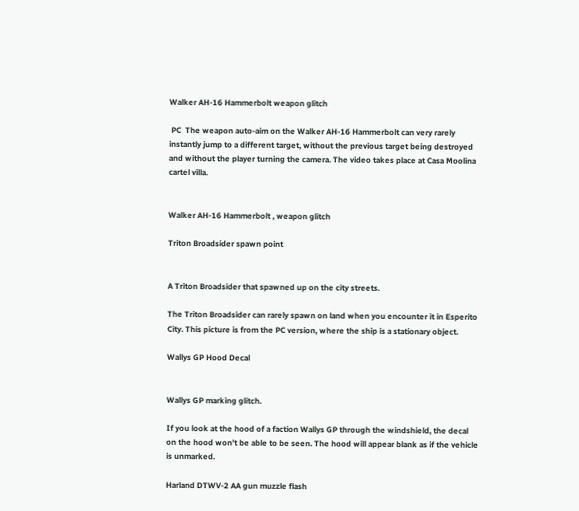Walker AH-16 Hammerbolt weapon glitch

 PC  The weapon auto-aim on the Walker AH-16 Hammerbolt can very rarely instantly jump to a different target, without the previous target being destroyed and without the player turning the camera. The video takes place at Casa Moolina cartel villa.


Walker AH-16 Hammerbolt , weapon glitch

Triton Broadsider spawn point


A Triton Broadsider that spawned up on the city streets.

The Triton Broadsider can rarely spawn on land when you encounter it in Esperito City. This picture is from the PC version, where the ship is a stationary object.

Wallys GP Hood Decal


Wallys GP marking glitch.

If you look at the hood of a faction Wallys GP through the windshield, the decal on the hood won't be able to be seen. The hood will appear blank as if the vehicle is unmarked.

Harland DTWV-2 AA gun muzzle flash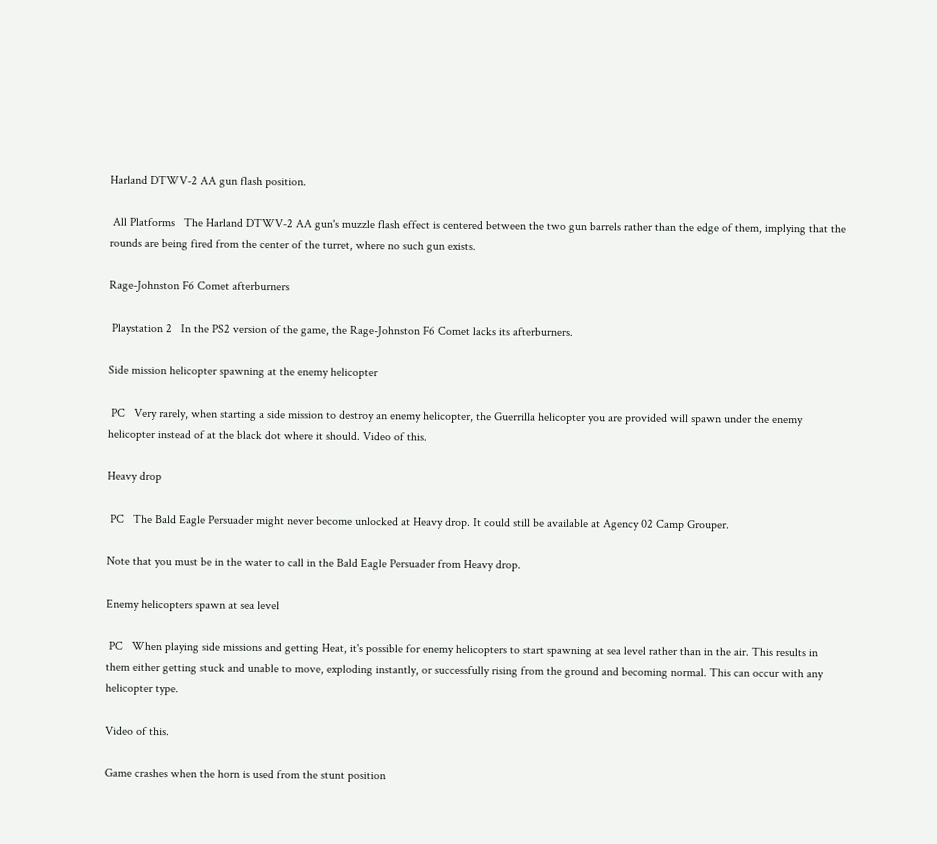Harland DTWV-2 AA gun flash position.

 All Platforms   The Harland DTWV-2 AA gun's muzzle flash effect is centered between the two gun barrels rather than the edge of them, implying that the rounds are being fired from the center of the turret, where no such gun exists.

Rage-Johnston F6 Comet afterburners

 Playstation 2   In the PS2 version of the game, the Rage-Johnston F6 Comet lacks its afterburners.

Side mission helicopter spawning at the enemy helicopter

 PC   Very rarely, when starting a side mission to destroy an enemy helicopter, the Guerrilla helicopter you are provided will spawn under the enemy helicopter instead of at the black dot where it should. Video of this.

Heavy drop

 PC   The Bald Eagle Persuader might never become unlocked at Heavy drop. It could still be available at Agency 02 Camp Grouper.

Note that you must be in the water to call in the Bald Eagle Persuader from Heavy drop.

Enemy helicopters spawn at sea level

 PC   When playing side missions and getting Heat, it's possible for enemy helicopters to start spawning at sea level rather than in the air. This results in them either getting stuck and unable to move, exploding instantly, or successfully rising from the ground and becoming normal. This can occur with any helicopter type.

Video of this.

Game crashes when the horn is used from the stunt position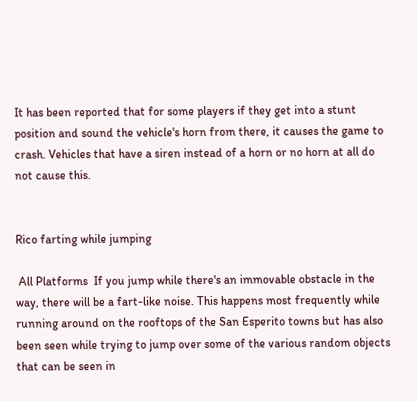It has been reported that for some players if they get into a stunt position and sound the vehicle's horn from there, it causes the game to crash. Vehicles that have a siren instead of a horn or no horn at all do not cause this.


Rico farting while jumping

 All Platforms  If you jump while there's an immovable obstacle in the way, there will be a fart-like noise. This happens most frequently while running around on the rooftops of the San Esperito towns but has also been seen while trying to jump over some of the various random objects that can be seen in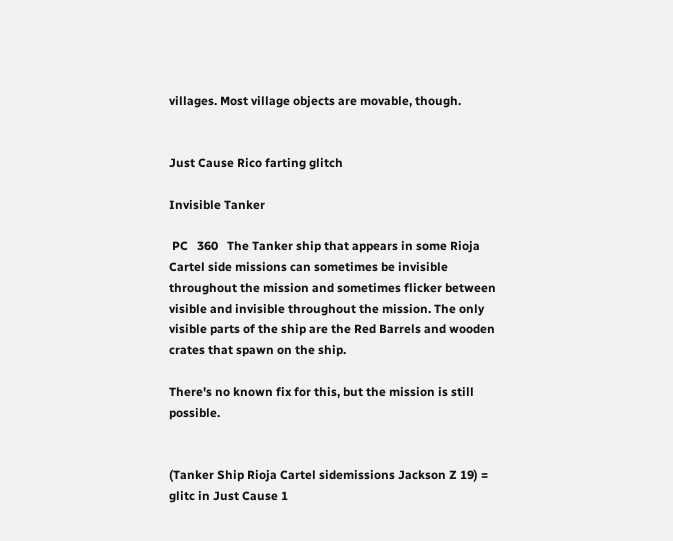villages. Most village objects are movable, though.


Just Cause Rico farting glitch

Invisible Tanker

 PC   360   The Tanker ship that appears in some Rioja Cartel side missions can sometimes be invisible throughout the mission and sometimes flicker between visible and invisible throughout the mission. The only visible parts of the ship are the Red Barrels and wooden crates that spawn on the ship.

There's no known fix for this, but the mission is still possible.


(Tanker Ship Rioja Cartel sidemissions Jackson Z 19) = glitc in Just Cause 1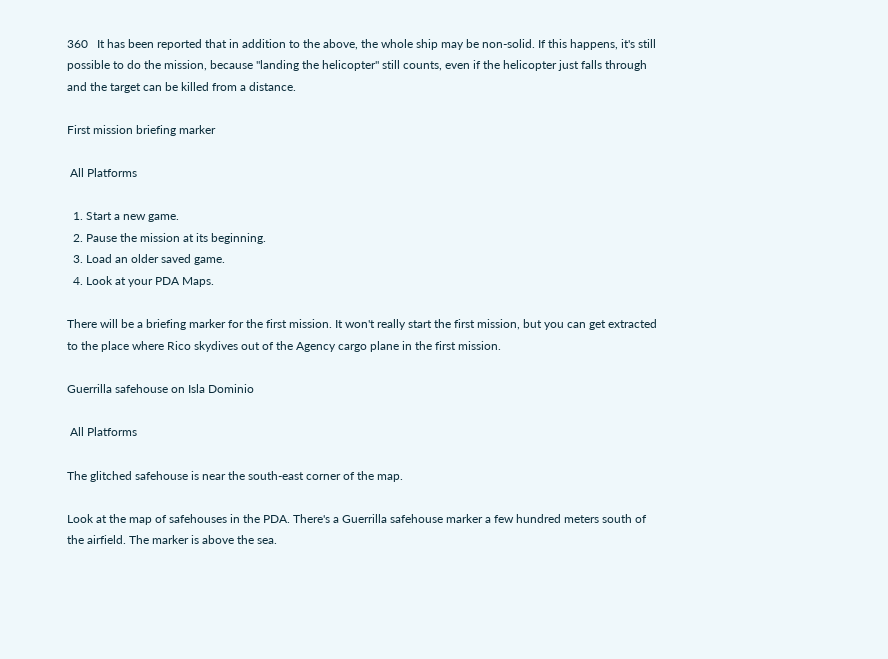360   It has been reported that in addition to the above, the whole ship may be non-solid. If this happens, it's still possible to do the mission, because "landing the helicopter" still counts, even if the helicopter just falls through and the target can be killed from a distance.

First mission briefing marker

 All Platforms

  1. Start a new game.
  2. Pause the mission at its beginning.
  3. Load an older saved game.
  4. Look at your PDA Maps.

There will be a briefing marker for the first mission. It won't really start the first mission, but you can get extracted to the place where Rico skydives out of the Agency cargo plane in the first mission.

Guerrilla safehouse on Isla Dominio

 All Platforms

The glitched safehouse is near the south-east corner of the map.

Look at the map of safehouses in the PDA. There's a Guerrilla safehouse marker a few hundred meters south of the airfield. The marker is above the sea.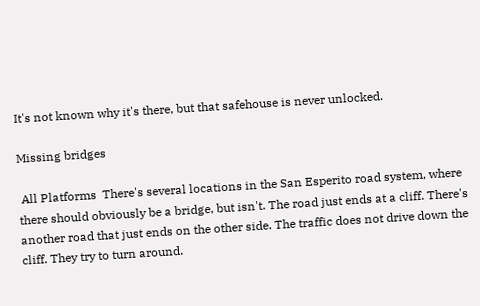It's not known why it's there, but that safehouse is never unlocked.

Missing bridges

 All Platforms  There's several locations in the San Esperito road system, where there should obviously be a bridge, but isn't. The road just ends at a cliff. There's another road that just ends on the other side. The traffic does not drive down the cliff. They try to turn around.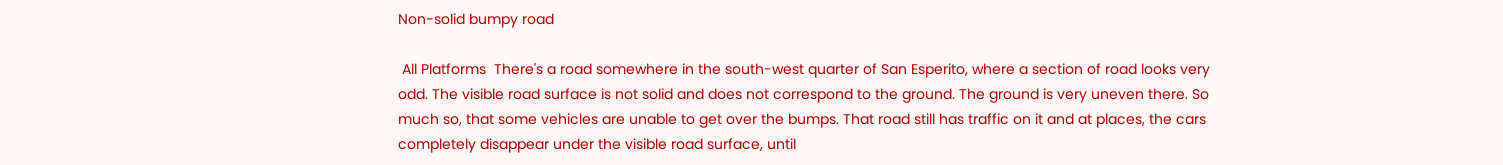Non-solid bumpy road

 All Platforms  There's a road somewhere in the south-west quarter of San Esperito, where a section of road looks very odd. The visible road surface is not solid and does not correspond to the ground. The ground is very uneven there. So much so, that some vehicles are unable to get over the bumps. That road still has traffic on it and at places, the cars completely disappear under the visible road surface, until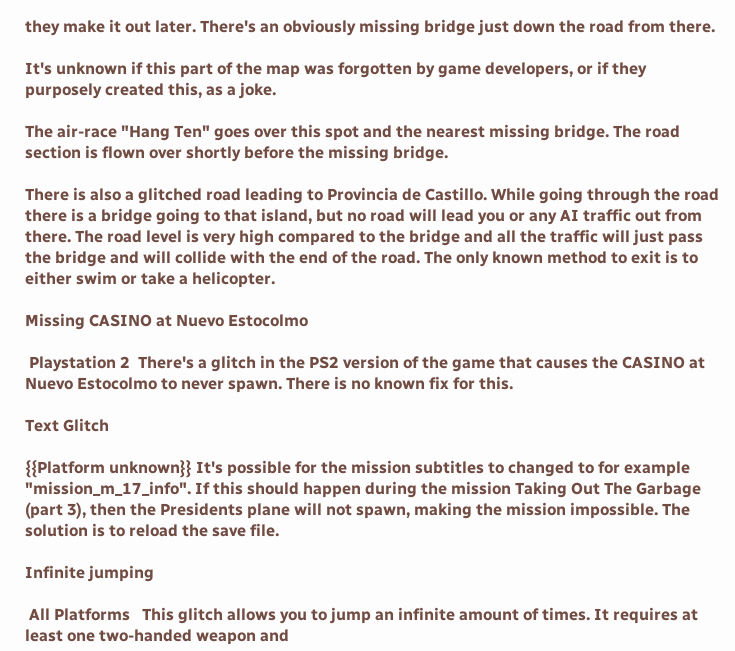they make it out later. There's an obviously missing bridge just down the road from there.

It's unknown if this part of the map was forgotten by game developers, or if they purposely created this, as a joke.

The air-race "Hang Ten" goes over this spot and the nearest missing bridge. The road section is flown over shortly before the missing bridge.

There is also a glitched road leading to Provincia de Castillo. While going through the road there is a bridge going to that island, but no road will lead you or any AI traffic out from there. The road level is very high compared to the bridge and all the traffic will just pass the bridge and will collide with the end of the road. The only known method to exit is to either swim or take a helicopter.

Missing CASINO at Nuevo Estocolmo

 Playstation 2  There's a glitch in the PS2 version of the game that causes the CASINO at Nuevo Estocolmo to never spawn. There is no known fix for this.

Text Glitch

{{Platform unknown}} It's possible for the mission subtitles to changed to for example "mission_m_17_info". If this should happen during the mission Taking Out The Garbage (part 3), then the Presidents plane will not spawn, making the mission impossible. The solution is to reload the save file.

Infinite jumping

 All Platforms   This glitch allows you to jump an infinite amount of times. It requires at least one two-handed weapon and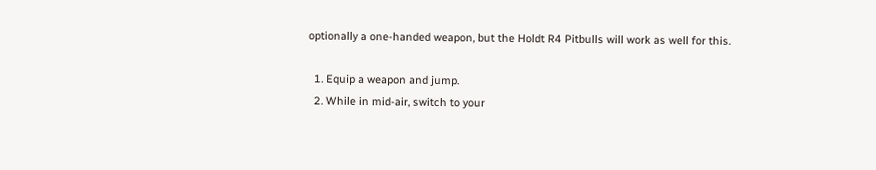optionally a one-handed weapon, but the Holdt R4 Pitbulls will work as well for this.

  1. Equip a weapon and jump.
  2. While in mid-air, switch to your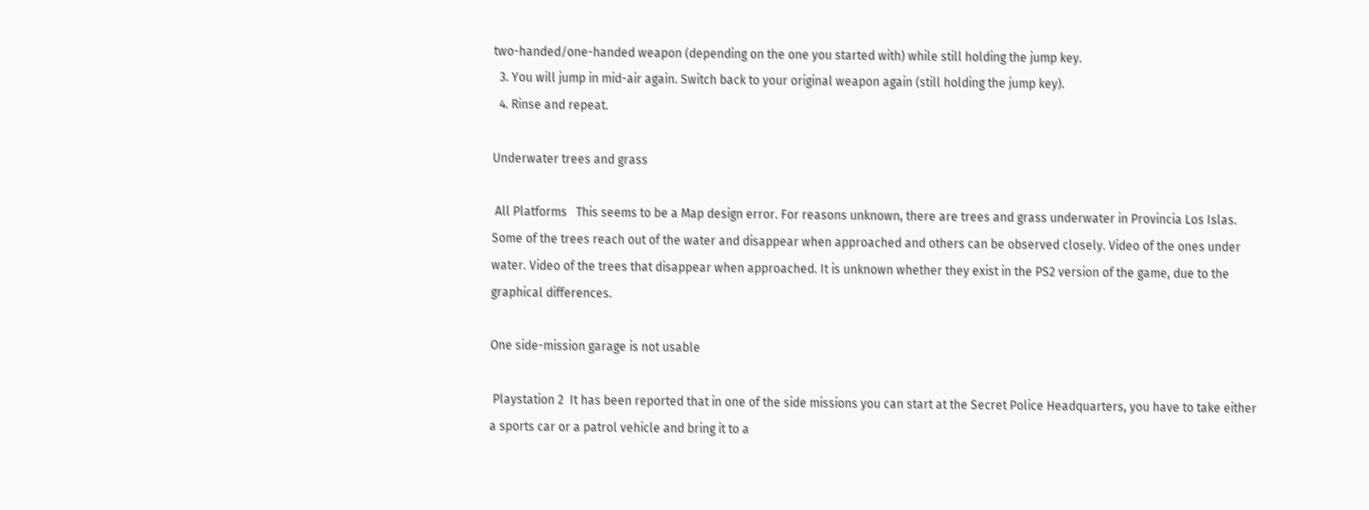two-handed/one-handed weapon (depending on the one you started with) while still holding the jump key.
  3. You will jump in mid-air again. Switch back to your original weapon again (still holding the jump key).
  4. Rinse and repeat.

Underwater trees and grass

 All Platforms   This seems to be a Map design error. For reasons unknown, there are trees and grass underwater in Provincia Los Islas. Some of the trees reach out of the water and disappear when approached and others can be observed closely. Video of the ones under water. Video of the trees that disappear when approached. It is unknown whether they exist in the PS2 version of the game, due to the graphical differences.

One side-mission garage is not usable

 Playstation 2  It has been reported that in one of the side missions you can start at the Secret Police Headquarters, you have to take either a sports car or a patrol vehicle and bring it to a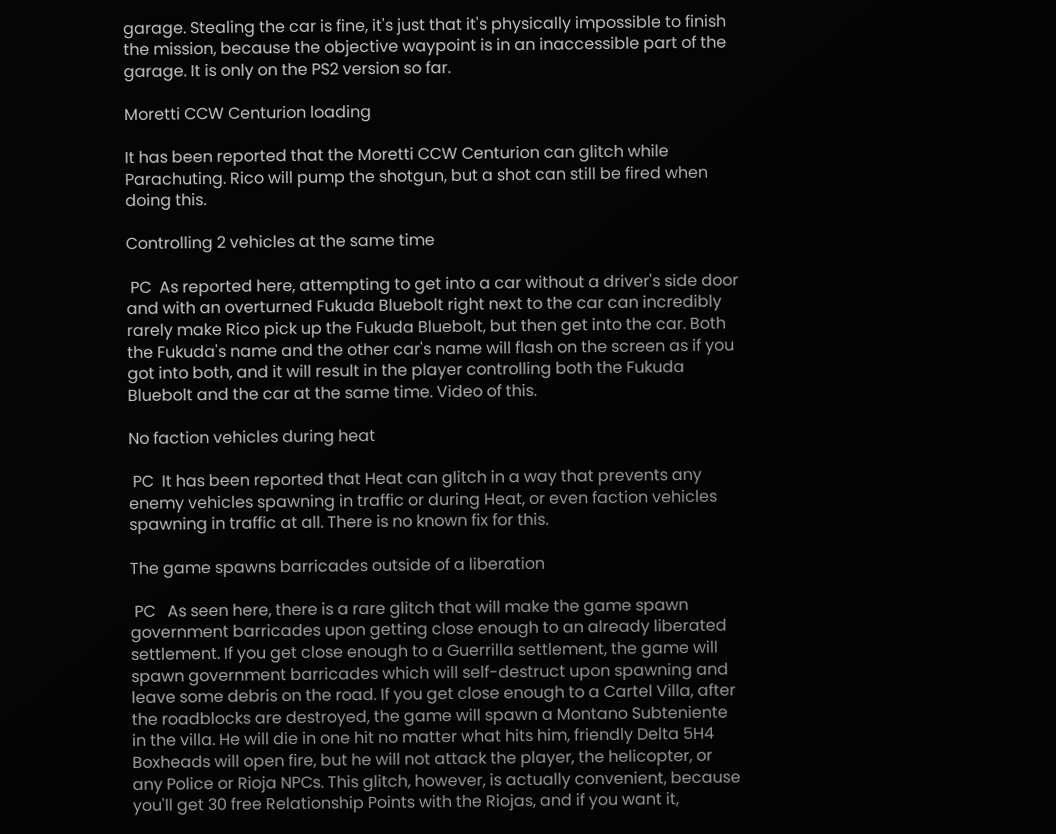garage. Stealing the car is fine, it's just that it's physically impossible to finish the mission, because the objective waypoint is in an inaccessible part of the garage. It is only on the PS2 version so far.

Moretti CCW Centurion loading

It has been reported that the Moretti CCW Centurion can glitch while Parachuting. Rico will pump the shotgun, but a shot can still be fired when doing this.

Controlling 2 vehicles at the same time

 PC  As reported here, attempting to get into a car without a driver's side door and with an overturned Fukuda Bluebolt right next to the car can incredibly rarely make Rico pick up the Fukuda Bluebolt, but then get into the car. Both the Fukuda's name and the other car's name will flash on the screen as if you got into both, and it will result in the player controlling both the Fukuda Bluebolt and the car at the same time. Video of this.

No faction vehicles during heat

 PC  It has been reported that Heat can glitch in a way that prevents any enemy vehicles spawning in traffic or during Heat, or even faction vehicles spawning in traffic at all. There is no known fix for this.

The game spawns barricades outside of a liberation

 PC   As seen here, there is a rare glitch that will make the game spawn government barricades upon getting close enough to an already liberated settlement. If you get close enough to a Guerrilla settlement, the game will spawn government barricades which will self-destruct upon spawning and leave some debris on the road. If you get close enough to a Cartel Villa, after the roadblocks are destroyed, the game will spawn a Montano Subteniente in the villa. He will die in one hit no matter what hits him, friendly Delta 5H4 Boxheads will open fire, but he will not attack the player, the helicopter, or any Police or Rioja NPCs. This glitch, however, is actually convenient, because you'll get 30 free Relationship Points with the Riojas, and if you want it,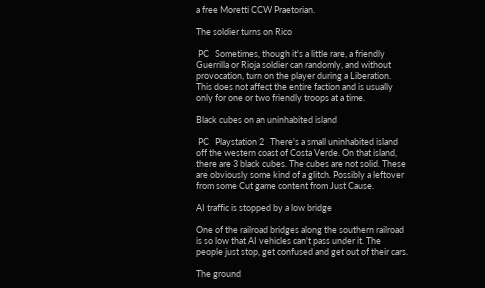a free Moretti CCW Praetorian.

The soldier turns on Rico

 PC   Sometimes, though it's a little rare, a friendly Guerrilla or Rioja soldier can randomly, and without provocation, turn on the player during a Liberation. This does not affect the entire faction and is usually only for one or two friendly troops at a time.

Black cubes on an uninhabited island

 PC   Playstation 2   There's a small uninhabited island off the western coast of Costa Verde. On that island, there are 3 black cubes. The cubes are not solid. These are obviously some kind of a glitch. Possibly a leftover from some Cut game content from Just Cause.

AI traffic is stopped by a low bridge

One of the railroad bridges along the southern railroad is so low that AI vehicles can't pass under it. The people just stop, get confused and get out of their cars.

The ground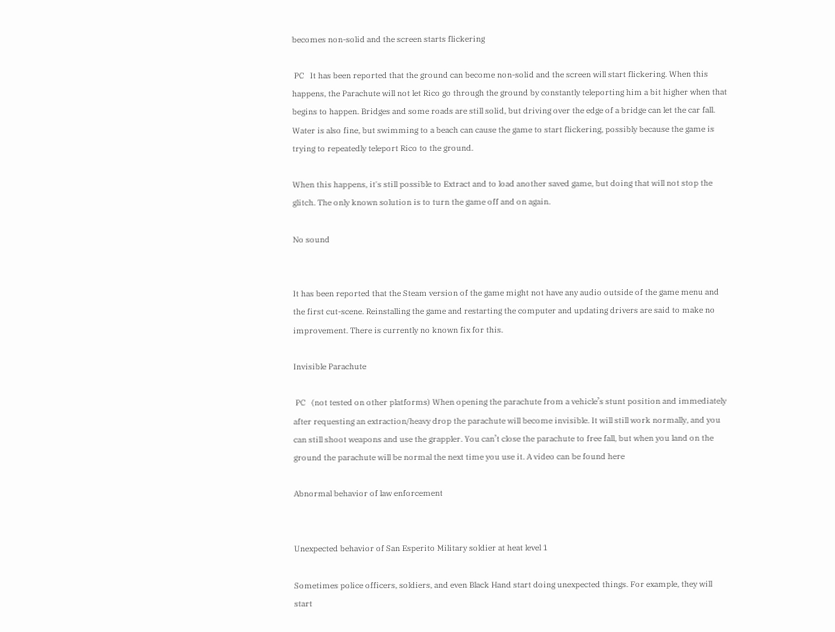becomes non-solid and the screen starts flickering

 PC   It has been reported that the ground can become non-solid and the screen will start flickering. When this happens, the Parachute will not let Rico go through the ground by constantly teleporting him a bit higher when that begins to happen. Bridges and some roads are still solid, but driving over the edge of a bridge can let the car fall. Water is also fine, but swimming to a beach can cause the game to start flickering, possibly because the game is trying to repeatedly teleport Rico to the ground.

When this happens, it's still possible to Extract and to load another saved game, but doing that will not stop the glitch. The only known solution is to turn the game off and on again.

No sound


It has been reported that the Steam version of the game might not have any audio outside of the game menu and the first cut-scene. Reinstalling the game and restarting the computer and updating drivers are said to make no improvement. There is currently no known fix for this.

Invisible Parachute

 PC   (not tested on other platforms) When opening the parachute from a vehicle’s stunt position and immediately after requesting an extraction/heavy drop the parachute will become invisible. It will still work normally, and you can still shoot weapons and use the grappler. You can’t close the parachute to free fall, but when you land on the ground the parachute will be normal the next time you use it. A video can be found here

Abnormal behavior of law enforcement


Unexpected behavior of San Esperito Military soldier at heat level 1

Sometimes police officers, soldiers, and even Black Hand start doing unexpected things. For example, they will start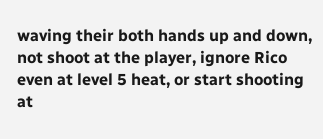waving their both hands up and down, not shoot at the player, ignore Rico even at level 5 heat, or start shooting at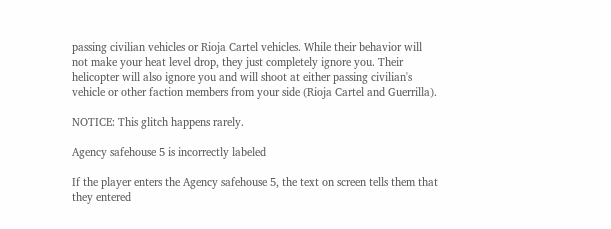passing civilian vehicles or Rioja Cartel vehicles. While their behavior will not make your heat level drop, they just completely ignore you. Their helicopter will also ignore you and will shoot at either passing civilian's vehicle or other faction members from your side (Rioja Cartel and Guerrilla).

NOTICE: This glitch happens rarely.

Agency safehouse 5 is incorrectly labeled

If the player enters the Agency safehouse 5, the text on screen tells them that they entered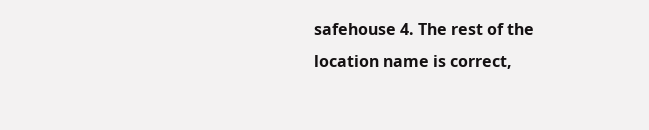safehouse 4. The rest of the location name is correct,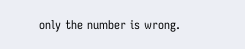only the number is wrong.